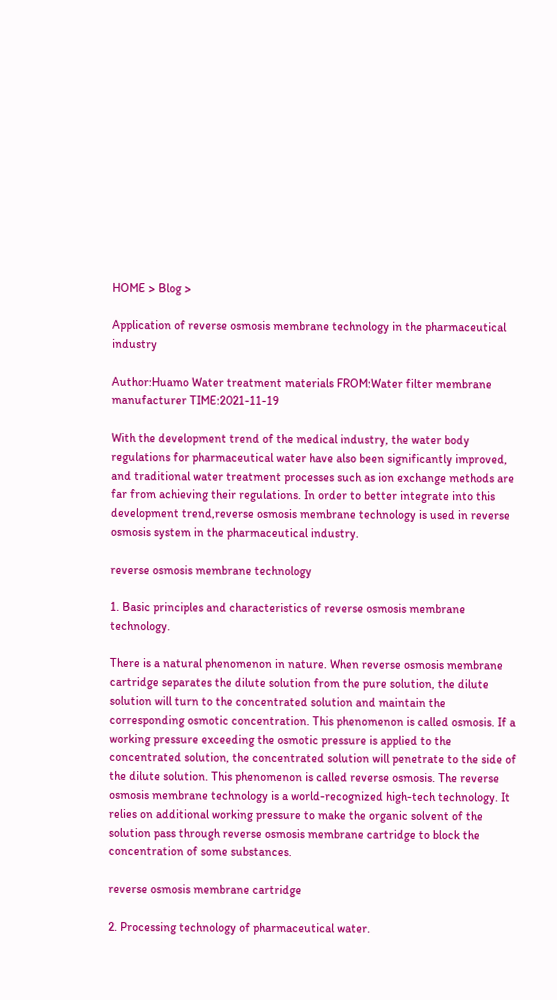HOME > Blog >

Application of reverse osmosis membrane technology in the pharmaceutical industry

Author:Huamo Water treatment materials FROM:Water filter membrane manufacturer TIME:2021-11-19

With the development trend of the medical industry, the water body regulations for pharmaceutical water have also been significantly improved, and traditional water treatment processes such as ion exchange methods are far from achieving their regulations. In order to better integrate into this development trend,reverse osmosis membrane technology is used in reverse osmosis system in the pharmaceutical industry.

reverse osmosis membrane technology

1. Basic principles and characteristics of reverse osmosis membrane technology.

There is a natural phenomenon in nature. When reverse osmosis membrane cartridge separates the dilute solution from the pure solution, the dilute solution will turn to the concentrated solution and maintain the corresponding osmotic concentration. This phenomenon is called osmosis. If a working pressure exceeding the osmotic pressure is applied to the concentrated solution, the concentrated solution will penetrate to the side of the dilute solution. This phenomenon is called reverse osmosis. The reverse osmosis membrane technology is a world-recognized high-tech technology. It relies on additional working pressure to make the organic solvent of the solution pass through reverse osmosis membrane cartridge to block the concentration of some substances.

reverse osmosis membrane cartridge

2. Processing technology of pharmaceutical water.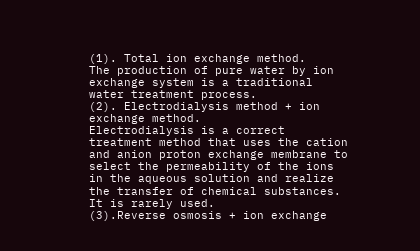(1). Total ion exchange method.
The production of pure water by ion exchange system is a traditional water treatment process.
(2). Electrodialysis method + ion exchange method.
Electrodialysis is a correct treatment method that uses the cation and anion proton exchange membrane to select the permeability of the ions in the aqueous solution and realize the transfer of chemical substances. It is rarely used.
(3).Reverse osmosis + ion exchange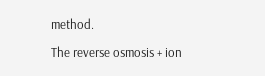method.

The reverse osmosis + ion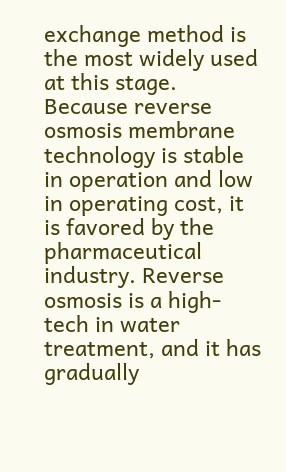exchange method is the most widely used at this stage. Because reverse osmosis membrane technology is stable in operation and low in operating cost, it is favored by the pharmaceutical industry. Reverse osmosis is a high-tech in water treatment, and it has gradually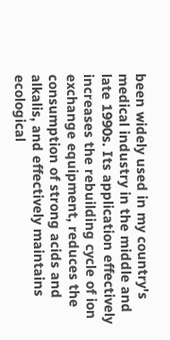been widely used in my country's medical industry in the middle and late 1990s. Its application effectively increases the rebuilding cycle of ion exchange equipment, reduces the consumption of strong acids and alkalis, and effectively maintains ecological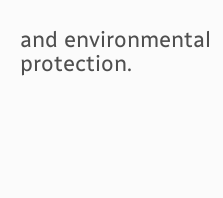and environmental protection.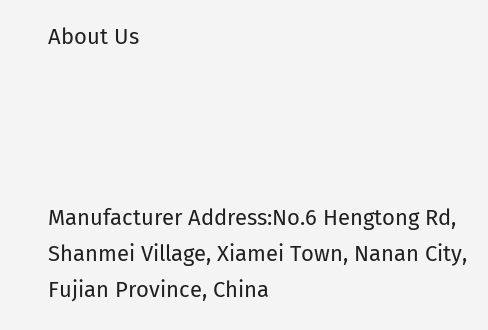About Us




Manufacturer Address:No.6 Hengtong Rd, Shanmei Village, Xiamei Town, Nanan City, Fujian Province, China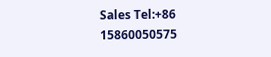Sales Tel:+86 15860050575